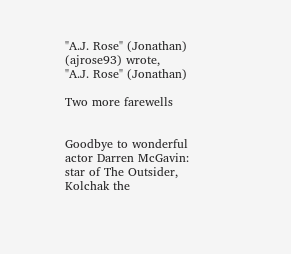"A.J. Rose" (Jonathan) (ajrose93) wrote,
"A.J. Rose" (Jonathan)

Two more farewells


Goodbye to wonderful actor Darren McGavin: star of The Outsider, Kolchak the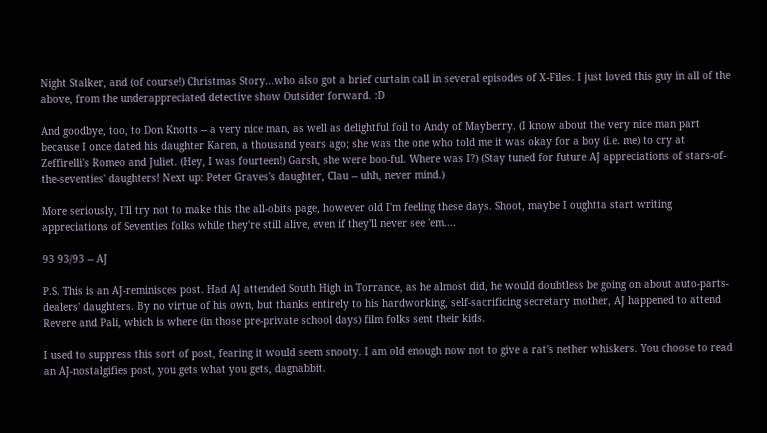Night Stalker, and (of course!) Christmas Story...who also got a brief curtain call in several episodes of X-Files. I just loved this guy in all of the above, from the underappreciated detective show Outsider forward. :D

And goodbye, too, to Don Knotts -- a very nice man, as well as delightful foil to Andy of Mayberry. (I know about the very nice man part because I once dated his daughter Karen, a thousand years ago; she was the one who told me it was okay for a boy (i.e. me) to cry at Zeffirelli's Romeo and Juliet. (Hey, I was fourteen!) Garsh, she were boo-ful. Where was I?) (Stay tuned for future AJ appreciations of stars-of-the-seventies' daughters! Next up: Peter Graves's daughter, Clau -- uhh, never mind.)

More seriously, I'll try not to make this the all-obits page, however old I'm feeling these days. Shoot, maybe I oughtta start writing appreciations of Seventies folks while they're still alive, even if they'll never see 'em....

93 93/93 -- AJ

P.S. This is an AJ-reminisces post. Had AJ attended South High in Torrance, as he almost did, he would doubtless be going on about auto-parts-dealers' daughters. By no virtue of his own, but thanks entirely to his hardworking, self-sacrificing secretary mother, AJ happened to attend Revere and Pali, which is where (in those pre-private school days) film folks sent their kids.

I used to suppress this sort of post, fearing it would seem snooty. I am old enough now not to give a rat's nether whiskers. You choose to read an AJ-nostalgifies post, you gets what you gets, dagnabbit.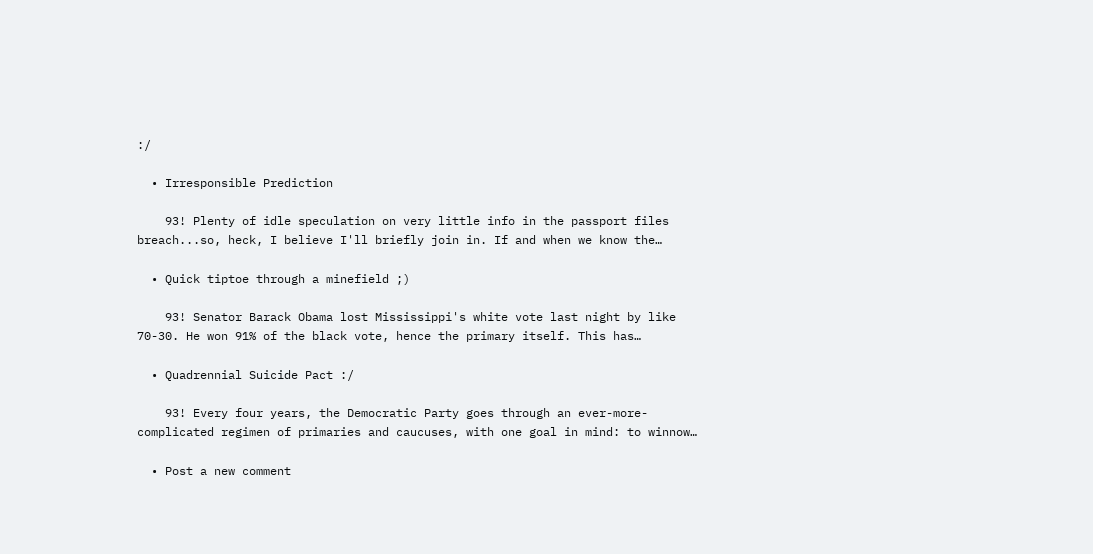:/

  • Irresponsible Prediction

    93! Plenty of idle speculation on very little info in the passport files breach...so, heck, I believe I'll briefly join in. If and when we know the…

  • Quick tiptoe through a minefield ;)

    93! Senator Barack Obama lost Mississippi's white vote last night by like 70-30. He won 91% of the black vote, hence the primary itself. This has…

  • Quadrennial Suicide Pact :/

    93! Every four years, the Democratic Party goes through an ever-more-complicated regimen of primaries and caucuses, with one goal in mind: to winnow…

  • Post a new comment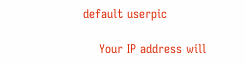default userpic

    Your IP address will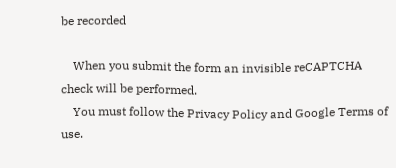be recorded

    When you submit the form an invisible reCAPTCHA check will be performed.
    You must follow the Privacy Policy and Google Terms of use.